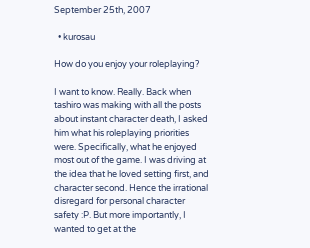September 25th, 2007

  • kurosau

How do you enjoy your roleplaying?

I want to know. Really. Back when tashiro was making with all the posts about instant character death, I asked him what his roleplaying priorities were. Specifically, what he enjoyed most out of the game. I was driving at the idea that he loved setting first, and character second. Hence the irrational disregard for personal character safety :P. But more importantly, I wanted to get at the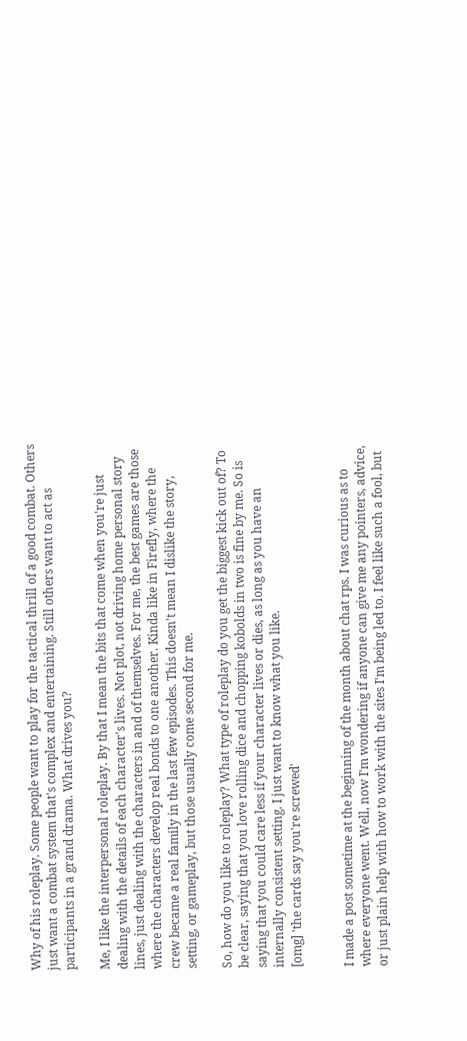Why of his roleplay. Some people want to play for the tactical thrill of a good combat. Others just want a combat system that's complex and entertaining. Still others want to act as participants in a grand drama. What drives you?

Me, I like the interpersonal roleplay. By that I mean the bits that come when you're just dealing with the details of each character's lives. Not plot, not driving home personal story lines, just dealing with the characters in and of themselves. For me, the best games are those where the characters develop real bonds to one another. Kinda like in Firefly, where the crew became a real family in the last few episodes. This doesn't mean I dislike the story, setting, or gameplay, but those usually come second for me.

So, how do you like to roleplay? What type of roleplay do you get the biggest kick out of? To be clear, saying that you love rolling dice and chopping kobolds in two is fine by me. So is saying that you could care less if your character lives or dies, as long as you have an internally consistent setting. I just want to know what you like.
[omg] 'the cards say you're screwed'


I made a post sometime at the beginning of the month about chat rps. I was curious as to where everyone went. Well, now I'm wondering if anyone can give me any pointers, advice, or just plain help with how to work with the sites I'm being led to. I feel like such a fool, but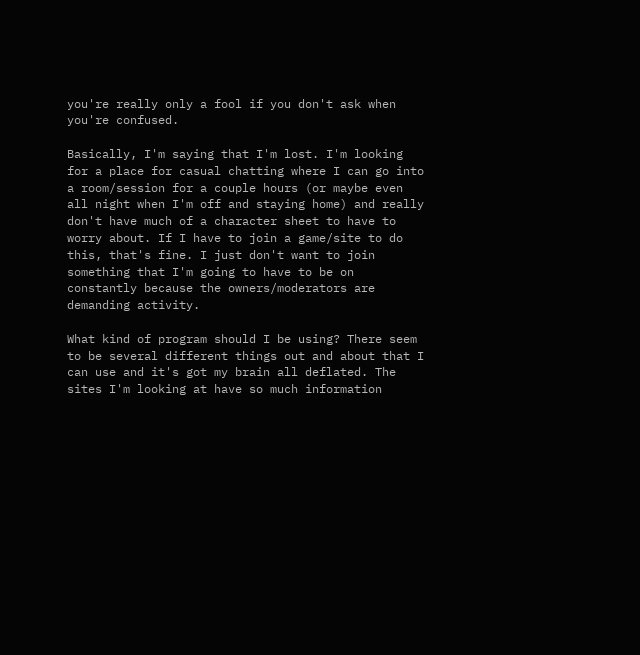you're really only a fool if you don't ask when you're confused.

Basically, I'm saying that I'm lost. I'm looking for a place for casual chatting where I can go into a room/session for a couple hours (or maybe even all night when I'm off and staying home) and really don't have much of a character sheet to have to worry about. If I have to join a game/site to do this, that's fine. I just don't want to join something that I'm going to have to be on constantly because the owners/moderators are demanding activity.

What kind of program should I be using? There seem to be several different things out and about that I can use and it's got my brain all deflated. The sites I'm looking at have so much information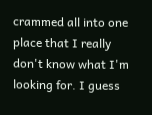crammed all into one place that I really don't know what I'm looking for. I guess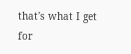that's what I get for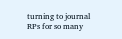turning to journal RPs for so many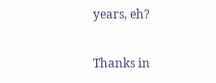years, eh?

Thanks in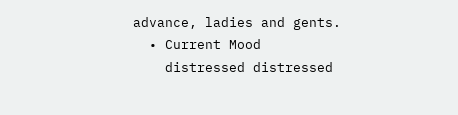advance, ladies and gents.
  • Current Mood
    distressed distressed